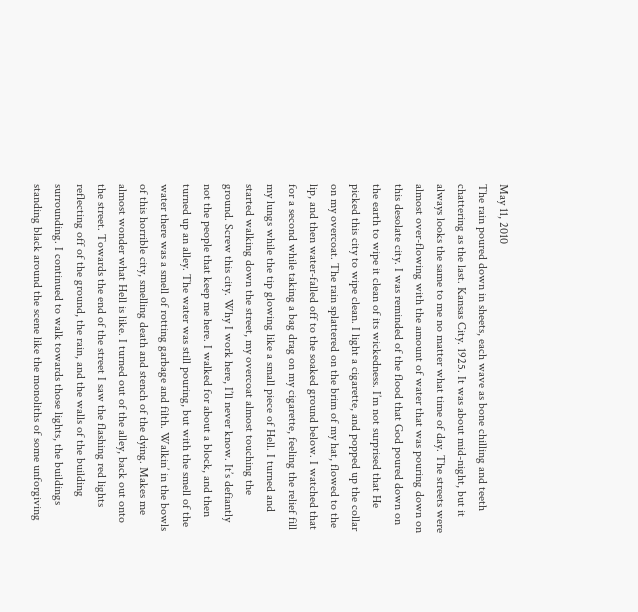May 11, 2010
The rain poured down in sheets, each wave as bone chilling and teeth chattering as the last. Kansas City. 1925. It was about mid-night, but it always looks the same to me no matter what time of day. The streets were almost over-flowing with the amount of water that was pouring down on this desolate city. I was reminded of the flood that God poured down on the earth to wipe it clean of its wickedness. I’m not surprised that He picked this city to wipe clean. I light a cigarette, and popped up the collar on my overcoat. The rain splattered on the brim of my hat, flowed to the lip, and then water-falled off to the soaked ground below. I watched that for a second while taking a bag drag on my cigarette, feeling the relief fill my lungs while the tip glowing like a small piece of Hell. I turned and started walking down the street, my overcoat almost touching the ground. Screw this city. Why I work here, I’ll never know. It’s defiantly not the people that keep me here. I walked for about a block, and then turned up an alley. The water was still pouring, but with the smell of the water there was a smell of rotting garbage and filth. Walkin’ in the bowls of this horrible city, smelling death and stench of the dying. Makes me almost wonder what Hell is like. I turned out of the alley, back out onto the street. Towards the end of the street I saw the flashing red lights reflecting off of the ground, the rain, and the walls of the building surrounding. I continued to walk towards those lights, the buildings standing black around the scene like the monoliths of some unforgiving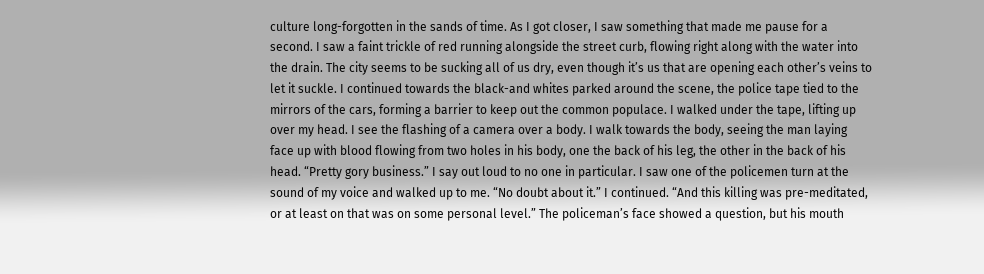culture long-forgotten in the sands of time. As I got closer, I saw something that made me pause for a second. I saw a faint trickle of red running alongside the street curb, flowing right along with the water into the drain. The city seems to be sucking all of us dry, even though it’s us that are opening each other’s veins to let it suckle. I continued towards the black-and whites parked around the scene, the police tape tied to the mirrors of the cars, forming a barrier to keep out the common populace. I walked under the tape, lifting up over my head. I see the flashing of a camera over a body. I walk towards the body, seeing the man laying face up with blood flowing from two holes in his body, one the back of his leg, the other in the back of his head. “Pretty gory business.” I say out loud to no one in particular. I saw one of the policemen turn at the sound of my voice and walked up to me. “No doubt about it.” I continued. “And this killing was pre-meditated, or at least on that was on some personal level.” The policeman’s face showed a question, but his mouth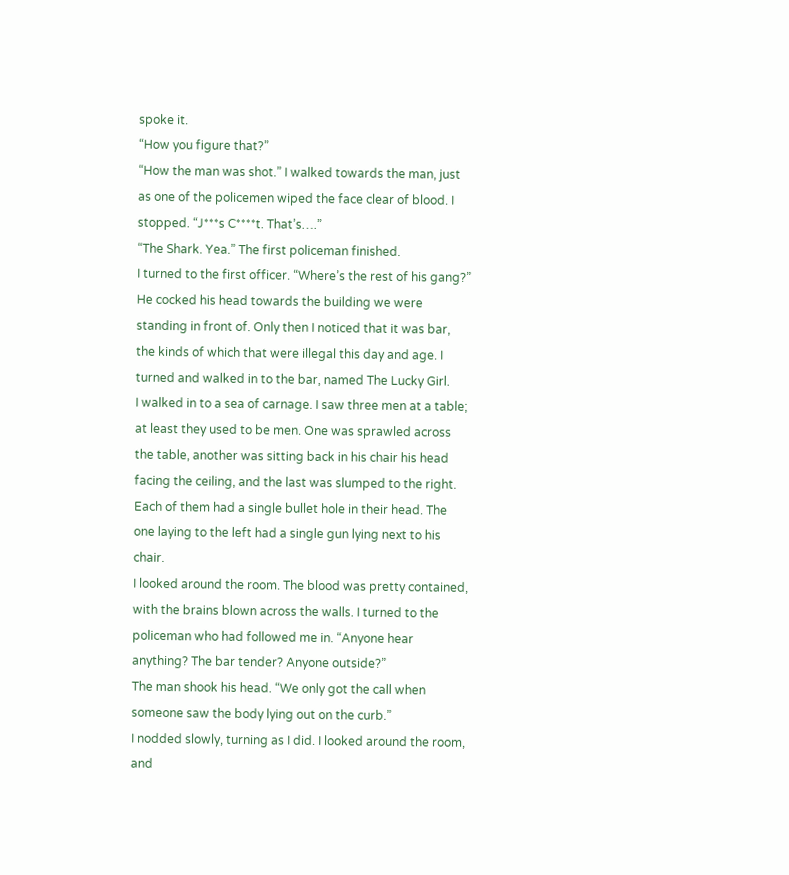spoke it.
“How you figure that?”
“How the man was shot.” I walked towards the man, just as one of the policemen wiped the face clear of blood. I stopped. “J***s C****t. That’s….”
“The Shark. Yea.” The first policeman finished.
I turned to the first officer. “Where’s the rest of his gang?”
He cocked his head towards the building we were standing in front of. Only then I noticed that it was bar, the kinds of which that were illegal this day and age. I turned and walked in to the bar, named The Lucky Girl.
I walked in to a sea of carnage. I saw three men at a table; at least they used to be men. One was sprawled across the table, another was sitting back in his chair his head facing the ceiling, and the last was slumped to the right. Each of them had a single bullet hole in their head. The one laying to the left had a single gun lying next to his chair.
I looked around the room. The blood was pretty contained, with the brains blown across the walls. I turned to the policeman who had followed me in. “Anyone hear anything? The bar tender? Anyone outside?”
The man shook his head. “We only got the call when someone saw the body lying out on the curb.”
I nodded slowly, turning as I did. I looked around the room, and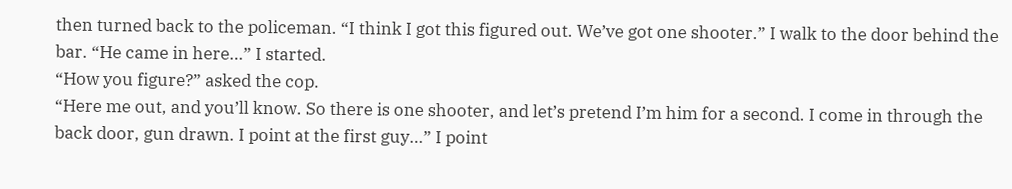then turned back to the policeman. “I think I got this figured out. We’ve got one shooter.” I walk to the door behind the bar. “He came in here…” I started.
“How you figure?” asked the cop.
“Here me out, and you’ll know. So there is one shooter, and let’s pretend I’m him for a second. I come in through the back door, gun drawn. I point at the first guy…” I point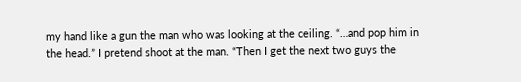my hand like a gun the man who was looking at the ceiling. “…and pop him in the head.” I pretend shoot at the man. “Then I get the next two guys the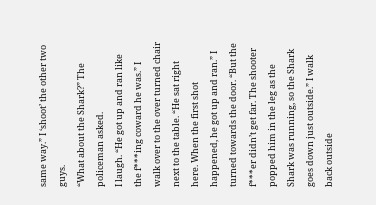same way.” I ‘shoot’ the other two guys.
“What about the Shark?” The policeman asked.
I laugh. “He got up and ran like the f***ing coward he was.” I walk over to the over turned chair next to the table. “He sat right here. When the first shot happened, he got up and ran.” I turned towards the door. “But the f***er didn’t get far. The shooter popped him in the leg as the Shark was running, so the Shark goes down just outside.” I walk back outside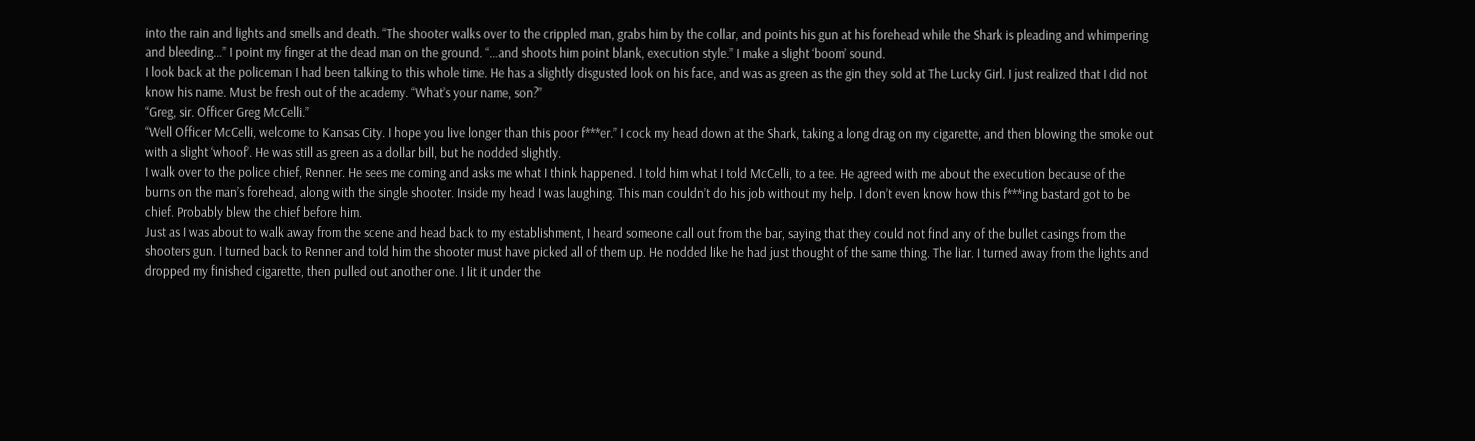into the rain and lights and smells and death. “The shooter walks over to the crippled man, grabs him by the collar, and points his gun at his forehead while the Shark is pleading and whimpering and bleeding…” I point my finger at the dead man on the ground. “…and shoots him point blank, execution style.” I make a slight ‘boom’ sound.
I look back at the policeman I had been talking to this whole time. He has a slightly disgusted look on his face, and was as green as the gin they sold at The Lucky Girl. I just realized that I did not know his name. Must be fresh out of the academy. “What’s your name, son?”
“Greg, sir. Officer Greg McCelli.”
“Well Officer McCelli, welcome to Kansas City. I hope you live longer than this poor f***er.” I cock my head down at the Shark, taking a long drag on my cigarette, and then blowing the smoke out with a slight ‘whoof’. He was still as green as a dollar bill, but he nodded slightly.
I walk over to the police chief, Renner. He sees me coming and asks me what I think happened. I told him what I told McCelli, to a tee. He agreed with me about the execution because of the burns on the man’s forehead, along with the single shooter. Inside my head I was laughing. This man couldn’t do his job without my help. I don’t even know how this f***ing bastard got to be chief. Probably blew the chief before him.
Just as I was about to walk away from the scene and head back to my establishment, I heard someone call out from the bar, saying that they could not find any of the bullet casings from the shooters gun. I turned back to Renner and told him the shooter must have picked all of them up. He nodded like he had just thought of the same thing. The liar. I turned away from the lights and dropped my finished cigarette, then pulled out another one. I lit it under the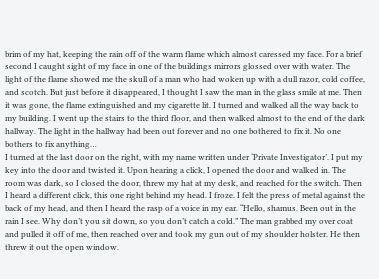brim of my hat, keeping the rain off of the warm flame which almost caressed my face. For a brief second I caught sight of my face in one of the buildings mirrors glossed over with water. The light of the flame showed me the skull of a man who had woken up with a dull razor, cold coffee, and scotch. But just before it disappeared, I thought I saw the man in the glass smile at me. Then it was gone, the flame extinguished and my cigarette lit. I turned and walked all the way back to my building. I went up the stairs to the third floor, and then walked almost to the end of the dark hallway. The light in the hallway had been out forever and no one bothered to fix it. No one bothers to fix anything…
I turned at the last door on the right, with my name written under ‘Private Investigator’. I put my key into the door and twisted it. Upon hearing a click, I opened the door and walked in. The room was dark, so I closed the door, threw my hat at my desk, and reached for the switch. Then I heard a different click, this one right behind my head. I froze. I felt the press of metal against the back of my head, and then I heard the rasp of a voice in my ear. “Hello, shamus. Been out in the rain I see. Why don’t you sit down, so you don’t catch a cold.” The man grabbed my over coat and pulled it off of me, then reached over and took my gun out of my shoulder holster. He then threw it out the open window.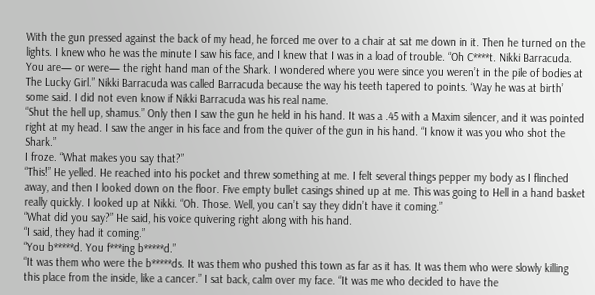With the gun pressed against the back of my head, he forced me over to a chair at sat me down in it. Then he turned on the lights. I knew who he was the minute I saw his face, and I knew that I was in a load of trouble. “Oh C****t. Nikki Barracuda. You are— or were— the right hand man of the Shark. I wondered where you were since you weren’t in the pile of bodies at The Lucky Girl.” Nikki Barracuda was called Barracuda because the way his teeth tapered to points. ‘Way he was at birth’ some said. I did not even know if Nikki Barracuda was his real name.
“Shut the hell up, shamus.” Only then I saw the gun he held in his hand. It was a .45 with a Maxim silencer, and it was pointed right at my head. I saw the anger in his face and from the quiver of the gun in his hand. “I know it was you who shot the Shark.”
I froze. “What makes you say that?”
“This!” He yelled. He reached into his pocket and threw something at me. I felt several things pepper my body as I flinched away, and then I looked down on the floor. Five empty bullet casings shined up at me. This was going to Hell in a hand basket really quickly. I looked up at Nikki. “Oh. Those. Well, you can’t say they didn’t have it coming.”
“What did you say?” He said, his voice quivering right along with his hand.
“I said, they had it coming.”
“You b*****d. You f***ing b*****d.”
“It was them who were the b*****ds. It was them who pushed this town as far as it has. It was them who were slowly killing this place from the inside, like a cancer.” I sat back, calm over my face. “It was me who decided to have the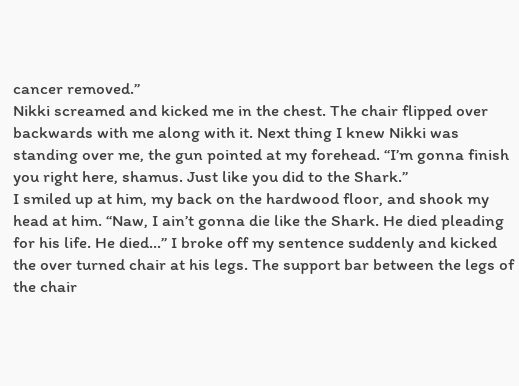cancer removed.”
Nikki screamed and kicked me in the chest. The chair flipped over backwards with me along with it. Next thing I knew Nikki was standing over me, the gun pointed at my forehead. “I’m gonna finish you right here, shamus. Just like you did to the Shark.”
I smiled up at him, my back on the hardwood floor, and shook my head at him. “Naw, I ain’t gonna die like the Shark. He died pleading for his life. He died…” I broke off my sentence suddenly and kicked the over turned chair at his legs. The support bar between the legs of the chair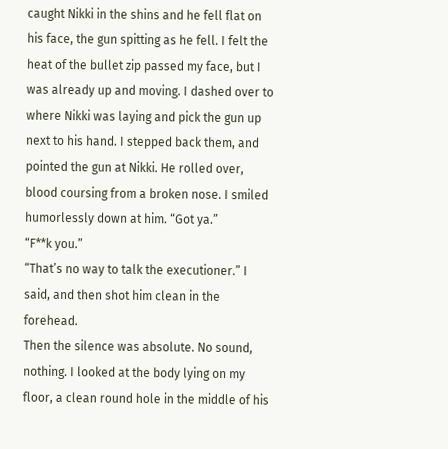caught Nikki in the shins and he fell flat on his face, the gun spitting as he fell. I felt the heat of the bullet zip passed my face, but I was already up and moving. I dashed over to where Nikki was laying and pick the gun up next to his hand. I stepped back them, and pointed the gun at Nikki. He rolled over, blood coursing from a broken nose. I smiled humorlessly down at him. “Got ya.”
“F**k you.”
“That’s no way to talk the executioner.” I said, and then shot him clean in the forehead.
Then the silence was absolute. No sound, nothing. I looked at the body lying on my floor, a clean round hole in the middle of his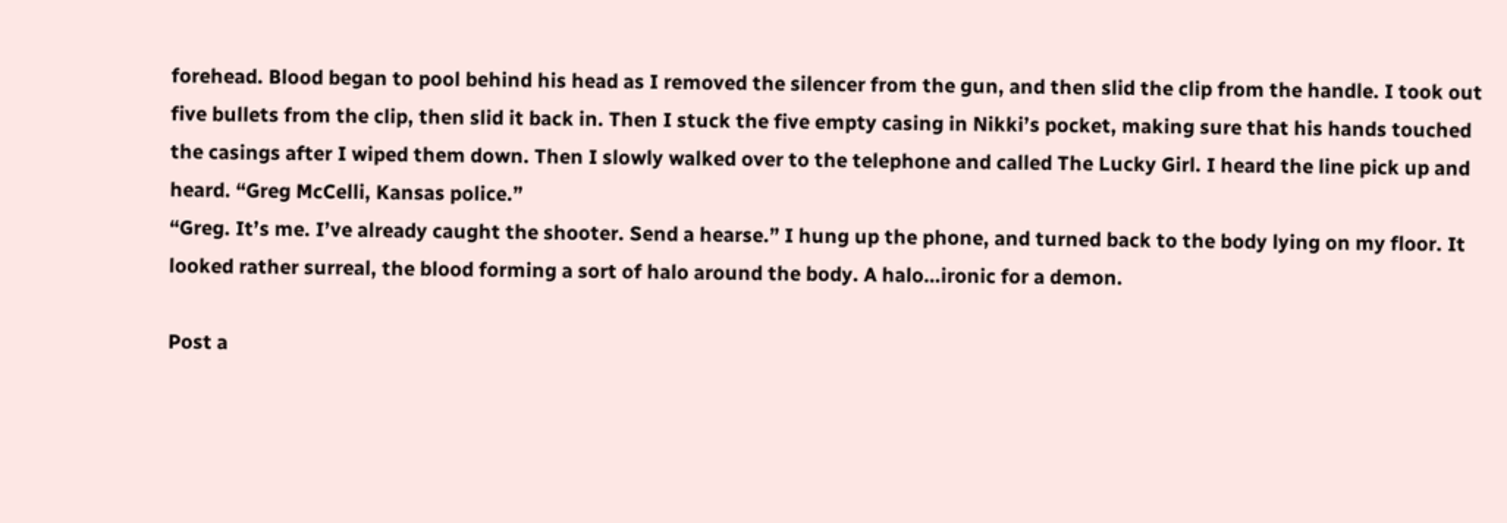forehead. Blood began to pool behind his head as I removed the silencer from the gun, and then slid the clip from the handle. I took out five bullets from the clip, then slid it back in. Then I stuck the five empty casing in Nikki’s pocket, making sure that his hands touched the casings after I wiped them down. Then I slowly walked over to the telephone and called The Lucky Girl. I heard the line pick up and heard. “Greg McCelli, Kansas police.”
“Greg. It’s me. I’ve already caught the shooter. Send a hearse.” I hung up the phone, and turned back to the body lying on my floor. It looked rather surreal, the blood forming a sort of halo around the body. A halo…ironic for a demon.

Post a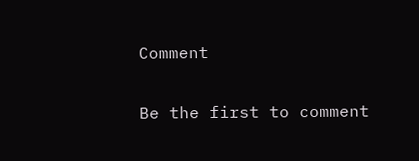Comment

Be the first to comment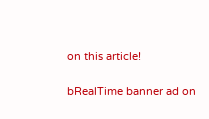on this article!

bRealTime banner ad on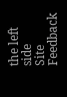the left side
Site Feedback